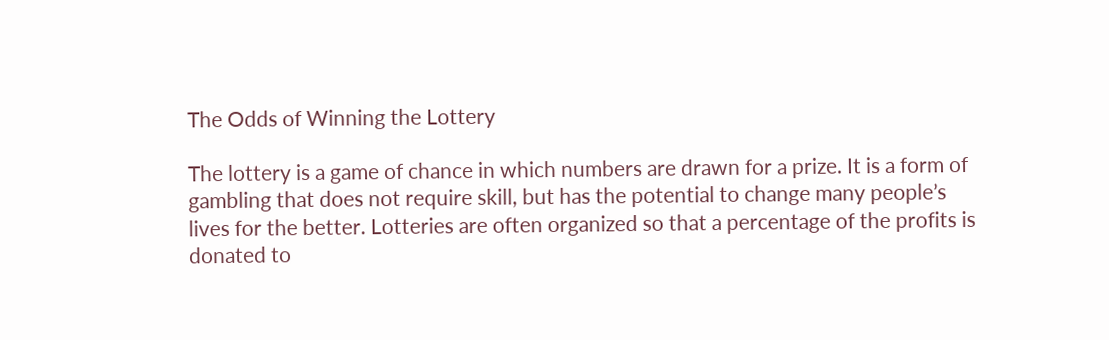The Odds of Winning the Lottery

The lottery is a game of chance in which numbers are drawn for a prize. It is a form of gambling that does not require skill, but has the potential to change many people’s lives for the better. Lotteries are often organized so that a percentage of the profits is donated to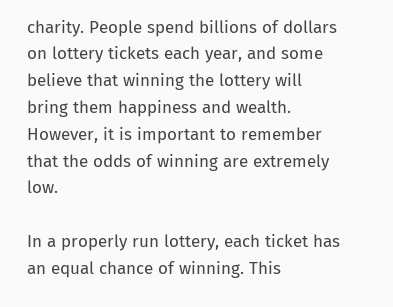charity. People spend billions of dollars on lottery tickets each year, and some believe that winning the lottery will bring them happiness and wealth. However, it is important to remember that the odds of winning are extremely low.

In a properly run lottery, each ticket has an equal chance of winning. This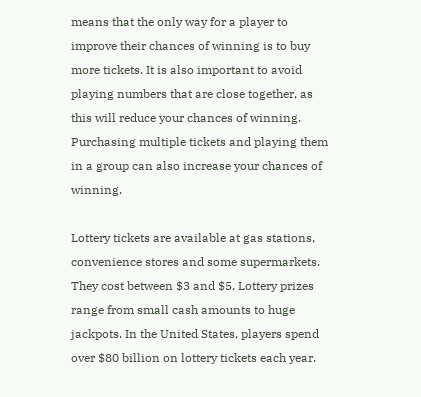means that the only way for a player to improve their chances of winning is to buy more tickets. It is also important to avoid playing numbers that are close together, as this will reduce your chances of winning. Purchasing multiple tickets and playing them in a group can also increase your chances of winning.

Lottery tickets are available at gas stations, convenience stores and some supermarkets. They cost between $3 and $5. Lottery prizes range from small cash amounts to huge jackpots. In the United States, players spend over $80 billion on lottery tickets each year.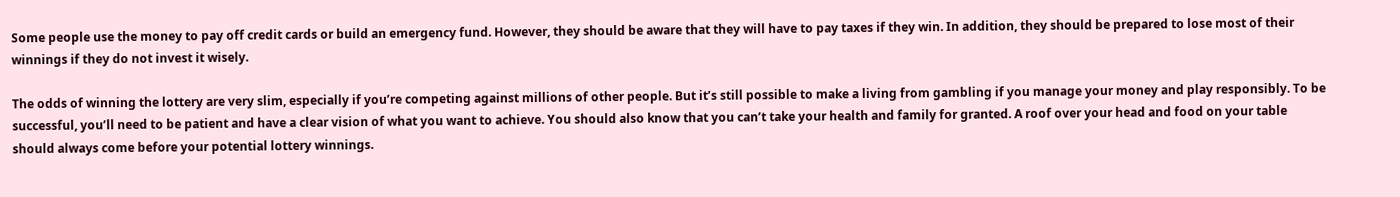Some people use the money to pay off credit cards or build an emergency fund. However, they should be aware that they will have to pay taxes if they win. In addition, they should be prepared to lose most of their winnings if they do not invest it wisely.

The odds of winning the lottery are very slim, especially if you’re competing against millions of other people. But it’s still possible to make a living from gambling if you manage your money and play responsibly. To be successful, you’ll need to be patient and have a clear vision of what you want to achieve. You should also know that you can’t take your health and family for granted. A roof over your head and food on your table should always come before your potential lottery winnings.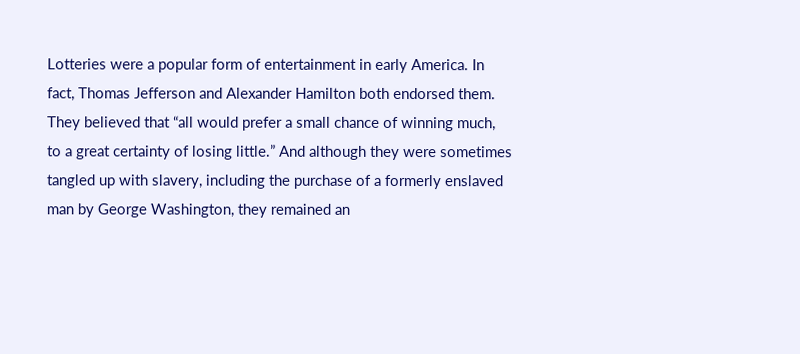Lotteries were a popular form of entertainment in early America. In fact, Thomas Jefferson and Alexander Hamilton both endorsed them. They believed that “all would prefer a small chance of winning much, to a great certainty of losing little.” And although they were sometimes tangled up with slavery, including the purchase of a formerly enslaved man by George Washington, they remained an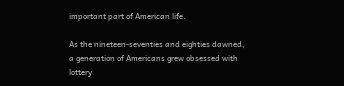important part of American life.

As the nineteen-seventies and eighties dawned, a generation of Americans grew obsessed with lottery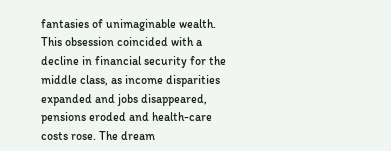fantasies of unimaginable wealth. This obsession coincided with a decline in financial security for the middle class, as income disparities expanded and jobs disappeared, pensions eroded and health-care costs rose. The dream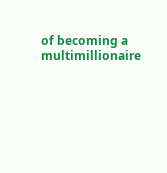of becoming a multimillionaire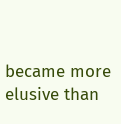became more elusive than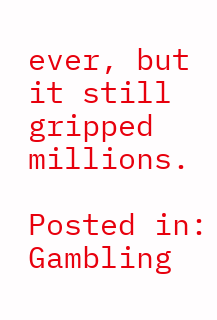ever, but it still gripped millions.

Posted in: Gambling